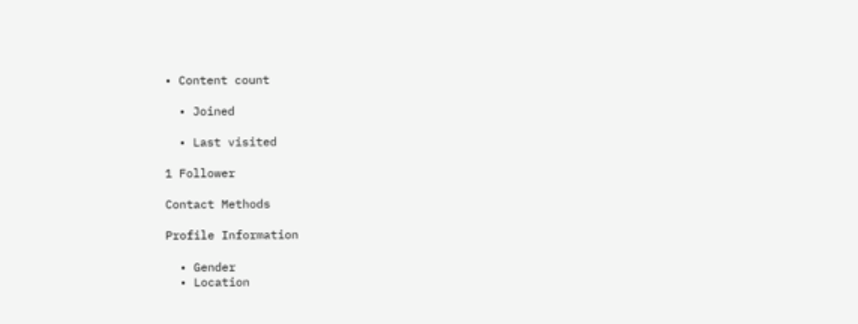• Content count

  • Joined

  • Last visited

1 Follower

Contact Methods

Profile Information

  • Gender
  • Location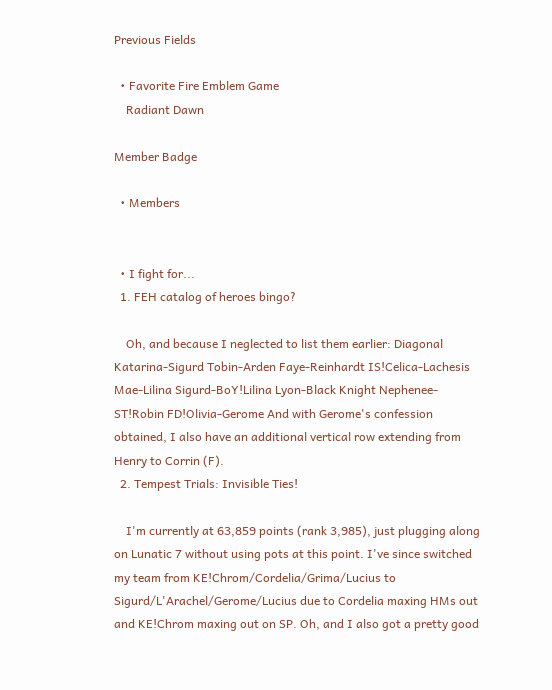Previous Fields

  • Favorite Fire Emblem Game
    Radiant Dawn

Member Badge

  • Members


  • I fight for...
  1. FEH catalog of heroes bingo?

    Oh, and because I neglected to list them earlier: Diagonal Katarina-Sigurd Tobin-Arden Faye-Reinhardt IS!Celica-Lachesis Mae-Lilina Sigurd-BoY!Lilina Lyon-Black Knight Nephenee-ST!Robin FD!Olivia-Gerome And with Gerome's confession obtained, I also have an additional vertical row extending from Henry to Corrin (F).
  2. Tempest Trials: Invisible Ties!

    I'm currently at 63,859 points (rank 3,985), just plugging along on Lunatic 7 without using pots at this point. I've since switched my team from KE!Chrom/Cordelia/Grima/Lucius to Sigurd/L'Arachel/Gerome/Lucius due to Cordelia maxing HMs out and KE!Chrom maxing out on SP. Oh, and I also got a pretty good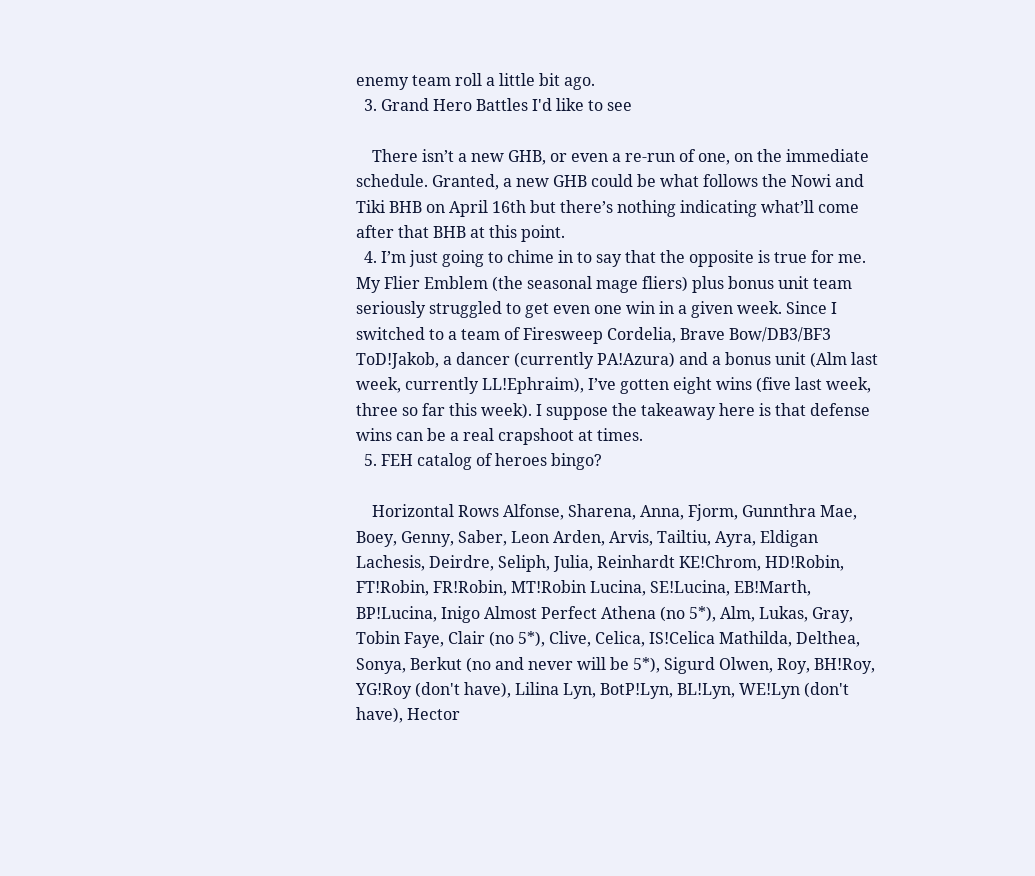enemy team roll a little bit ago.
  3. Grand Hero Battles I'd like to see

    There isn’t a new GHB, or even a re-run of one, on the immediate schedule. Granted, a new GHB could be what follows the Nowi and Tiki BHB on April 16th but there’s nothing indicating what’ll come after that BHB at this point.
  4. I’m just going to chime in to say that the opposite is true for me. My Flier Emblem (the seasonal mage fliers) plus bonus unit team seriously struggled to get even one win in a given week. Since I switched to a team of Firesweep Cordelia, Brave Bow/DB3/BF3 ToD!Jakob, a dancer (currently PA!Azura) and a bonus unit (Alm last week, currently LL!Ephraim), I’ve gotten eight wins (five last week, three so far this week). I suppose the takeaway here is that defense wins can be a real crapshoot at times.
  5. FEH catalog of heroes bingo?

    Horizontal Rows Alfonse, Sharena, Anna, Fjorm, Gunnthra Mae, Boey, Genny, Saber, Leon Arden, Arvis, Tailtiu, Ayra, Eldigan Lachesis, Deirdre, Seliph, Julia, Reinhardt KE!Chrom, HD!Robin, FT!Robin, FR!Robin, MT!Robin Lucina, SE!Lucina, EB!Marth, BP!Lucina, Inigo Almost Perfect Athena (no 5*), Alm, Lukas, Gray, Tobin Faye, Clair (no 5*), Clive, Celica, IS!Celica Mathilda, Delthea, Sonya, Berkut (no and never will be 5*), Sigurd Olwen, Roy, BH!Roy, YG!Roy (don't have), Lilina Lyn, BotP!Lyn, BL!Lyn, WE!Lyn (don't have), Hector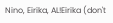Nino, Eirika, AL!Eirika (don't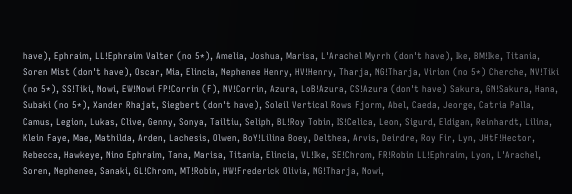have), Ephraim, LL!Ephraim Valter (no 5*), Amelia, Joshua, Marisa, L'Arachel Myrrh (don't have), Ike, BM!Ike, Titania, Soren Mist (don't have), Oscar, Mia, Elincia, Nephenee Henry, HV!Henry, Tharja, NG!Tharja, Virion (no 5*) Cherche, NV!Tiki (no 5*), SS!Tiki, Nowi, EW!Nowi FP!Corrin (F), NV!Corrin, Azura, LoB!Azura, CS!Azura (don't have) Sakura, GN!Sakura, Hana, Subaki (no 5*), Xander Rhajat, Siegbert (don't have), Soleil Vertical Rows Fjorm, Abel, Caeda, Jeorge, Catria Palla, Camus, Legion, Lukas, Clive, Genny, Sonya, Tailtiu, Seliph, BL!Roy Tobin, IS!Celica, Leon, Sigurd, Eldigan, Reinhardt, Lilina, Klein Faye, Mae, Mathilda, Arden, Lachesis, Olwen, BoY!Lilina Boey, Delthea, Arvis, Deirdre, Roy Fir, Lyn, JHtF!Hector, Rebecca, Hawkeye, Nino Ephraim, Tana, Marisa, Titania, Elincia, VL!Ike, SE!Chrom, FR!Robin LL!Ephraim, Lyon, L'Arachel, Soren, Nephenee, Sanaki, GL!Chrom, MT!Robin, HW!Frederick Olivia, NG!Tharja, Nowi,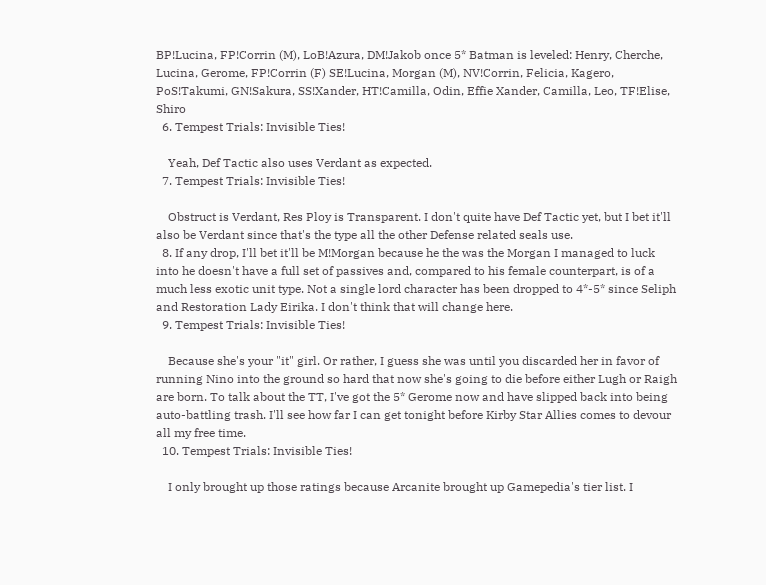BP!Lucina, FP!Corrin (M), LoB!Azura, DM!Jakob once 5* Batman is leveled: Henry, Cherche, Lucina, Gerome, FP!Corrin (F) SE!Lucina, Morgan (M), NV!Corrin, Felicia, Kagero, PoS!Takumi, GN!Sakura, SS!Xander, HT!Camilla, Odin, Effie Xander, Camilla, Leo, TF!Elise, Shiro
  6. Tempest Trials: Invisible Ties!

    Yeah, Def Tactic also uses Verdant as expected.
  7. Tempest Trials: Invisible Ties!

    Obstruct is Verdant, Res Ploy is Transparent. I don't quite have Def Tactic yet, but I bet it'll also be Verdant since that's the type all the other Defense related seals use.
  8. If any drop, I'll bet it'll be M!Morgan because he the was the Morgan I managed to luck into he doesn't have a full set of passives and, compared to his female counterpart, is of a much less exotic unit type. Not a single lord character has been dropped to 4*-5* since Seliph and Restoration Lady Eirika. I don't think that will change here.
  9. Tempest Trials: Invisible Ties!

    Because she's your "it" girl. Or rather, I guess she was until you discarded her in favor of running Nino into the ground so hard that now she's going to die before either Lugh or Raigh are born. To talk about the TT, I've got the 5* Gerome now and have slipped back into being auto-battling trash. I'll see how far I can get tonight before Kirby Star Allies comes to devour all my free time.
  10. Tempest Trials: Invisible Ties!

    I only brought up those ratings because Arcanite brought up Gamepedia's tier list. I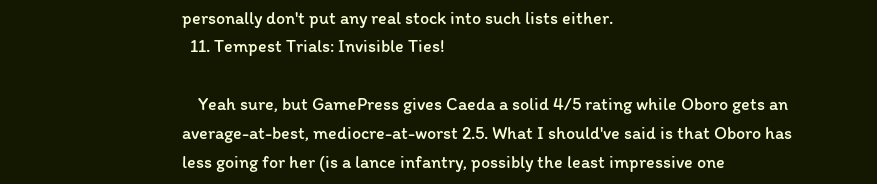personally don't put any real stock into such lists either.
  11. Tempest Trials: Invisible Ties!

    Yeah sure, but GamePress gives Caeda a solid 4/5 rating while Oboro gets an average-at-best, mediocre-at-worst 2.5. What I should've said is that Oboro has less going for her (is a lance infantry, possibly the least impressive one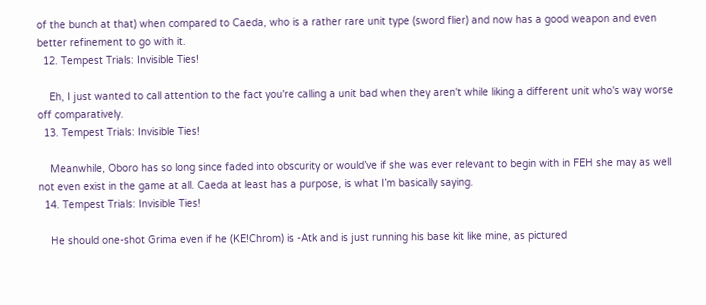of the bunch at that) when compared to Caeda, who is a rather rare unit type (sword flier) and now has a good weapon and even better refinement to go with it.
  12. Tempest Trials: Invisible Ties!

    Eh, I just wanted to call attention to the fact you're calling a unit bad when they aren't while liking a different unit who's way worse off comparatively.
  13. Tempest Trials: Invisible Ties!

    Meanwhile, Oboro has so long since faded into obscurity or would’ve if she was ever relevant to begin with in FEH she may as well not even exist in the game at all. Caeda at least has a purpose, is what I’m basically saying.
  14. Tempest Trials: Invisible Ties!

    He should one-shot Grima even if he (KE!Chrom) is -Atk and is just running his base kit like mine, as pictured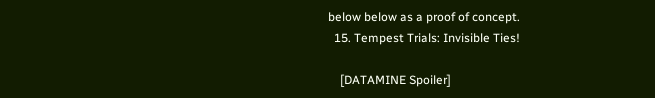below below as a proof of concept.
  15. Tempest Trials: Invisible Ties!

    [DATAMINE Spoiler]